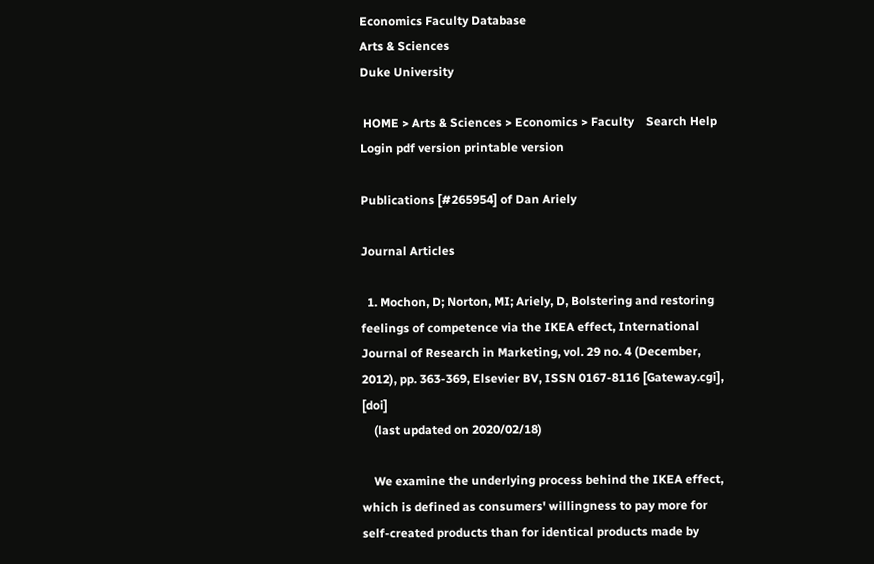Economics Faculty Database
Arts & Sciences
Duke University

 HOME > Arts & Sciences > Economics > Faculty    Search Help Login pdf version printable version

Publications [#265954] of Dan Ariely

Journal Articles

  1. Mochon, D; Norton, MI; Ariely, D, Bolstering and restoring feelings of competence via the IKEA effect, International Journal of Research in Marketing, vol. 29 no. 4 (December, 2012), pp. 363-369, Elsevier BV, ISSN 0167-8116 [Gateway.cgi], [doi]
    (last updated on 2020/02/18)

    We examine the underlying process behind the IKEA effect, which is defined as consumers' willingness to pay more for self-created products than for identical products made by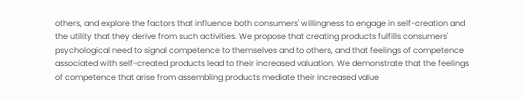others, and explore the factors that influence both consumers' willingness to engage in self-creation and the utility that they derive from such activities. We propose that creating products fulfills consumers' psychological need to signal competence to themselves and to others, and that feelings of competence associated with self-created products lead to their increased valuation. We demonstrate that the feelings of competence that arise from assembling products mediate their increased value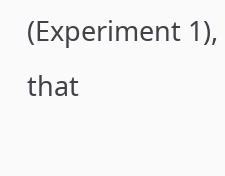(Experiment 1), that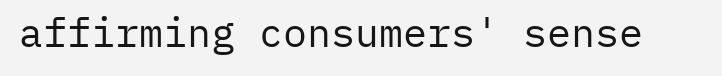affirming consumers' sense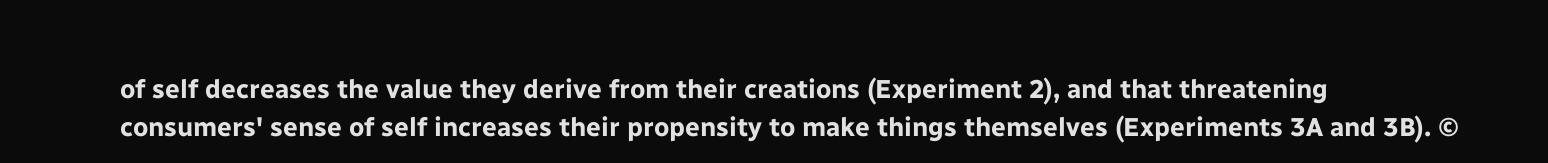of self decreases the value they derive from their creations (Experiment 2), and that threatening consumers' sense of self increases their propensity to make things themselves (Experiments 3A and 3B). ©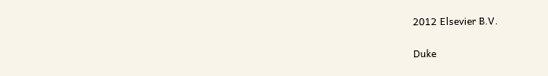2012 Elsevier B.V.

Duke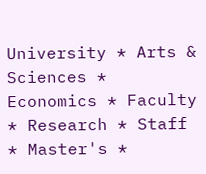University * Arts & Sciences * Economics * Faculty * Research * Staff * Master's *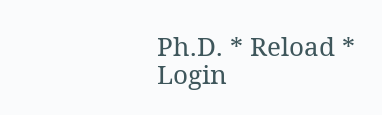Ph.D. * Reload * Login